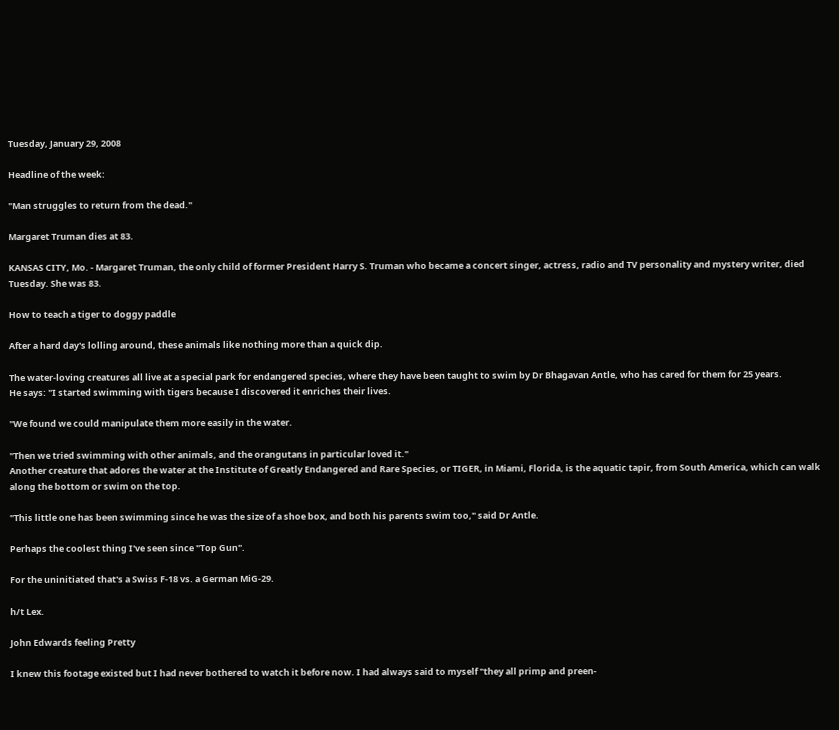Tuesday, January 29, 2008

Headline of the week:

"Man struggles to return from the dead."

Margaret Truman dies at 83.

KANSAS CITY, Mo. - Margaret Truman, the only child of former President Harry S. Truman who became a concert singer, actress, radio and TV personality and mystery writer, died Tuesday. She was 83.

How to teach a tiger to doggy paddle

After a hard day's lolling around, these animals like nothing more than a quick dip.

The water-loving creatures all live at a special park for endangered species, where they have been taught to swim by Dr Bhagavan Antle, who has cared for them for 25 years.
He says: "I started swimming with tigers because I discovered it enriches their lives.

"We found we could manipulate them more easily in the water.

"Then we tried swimming with other animals, and the orangutans in particular loved it."
Another creature that adores the water at the Institute of Greatly Endangered and Rare Species, or TIGER, in Miami, Florida, is the aquatic tapir, from South America, which can walk along the bottom or swim on the top.

"This little one has been swimming since he was the size of a shoe box, and both his parents swim too," said Dr Antle.

Perhaps the coolest thing I've seen since "Top Gun".

For the uninitiated that's a Swiss F-18 vs. a German MiG-29.

h/t Lex.

John Edwards feeling Pretty

I knew this footage existed but I had never bothered to watch it before now. I had always said to myself "they all primp and preen-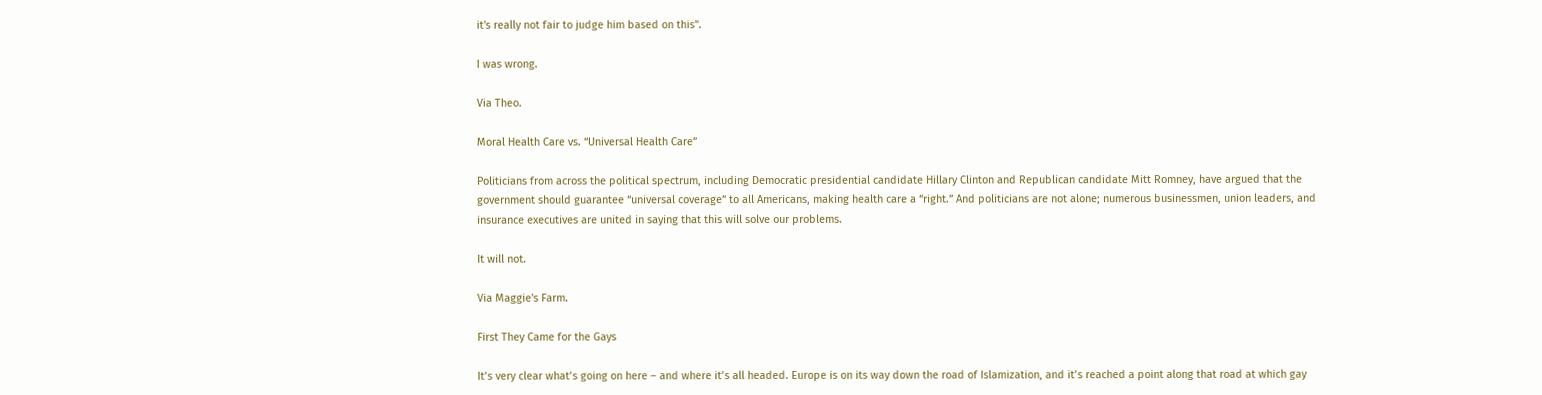it's really not fair to judge him based on this".

I was wrong.

Via Theo.

Moral Health Care vs. “Universal Health Care”

Politicians from across the political spectrum, including Democratic presidential candidate Hillary Clinton and Republican candidate Mitt Romney, have argued that the government should guarantee “universal coverage” to all Americans, making health care a “right.” And politicians are not alone; numerous businessmen, union leaders, and insurance executives are united in saying that this will solve our problems.

It will not.

Via Maggie's Farm.

First They Came for the Gays

It’s very clear what’s going on here – and where it’s all headed. Europe is on its way down the road of Islamization, and it’s reached a point along that road at which gay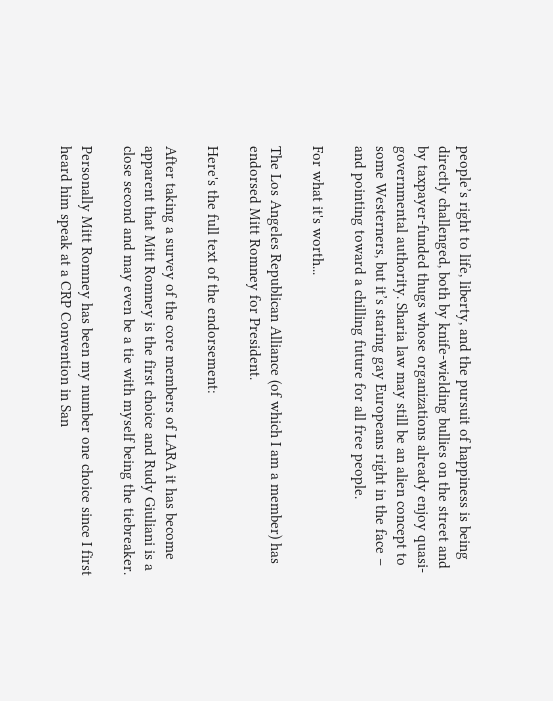people’s right to life, liberty, and the pursuit of happiness is being directly challenged, both by knife-wielding bullies on the street and by taxpayer-funded thugs whose organizations already enjoy quasi-governmental authority. Sharia law may still be an alien concept to some Westerners, but it’s staring gay Europeans right in the face – and pointing toward a chilling future for all free people.

For what it's worth...

The Los Angeles Republican Alliance (of which I am a member) has endorsed Mitt Romney for President.

Here's the full text of the endorsement:

After taking a survey of the core members of LARA it has become apparent that Mitt Romney is the first choice and Rudy Giuliani is a close second and may even be a tie with myself being the tiebreaker.

Personally Mitt Romney has been my number one choice since I first heard him speak at a CRP Convention in San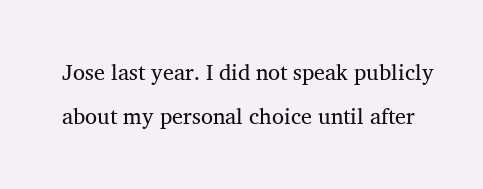Jose last year. I did not speak publicly about my personal choice until after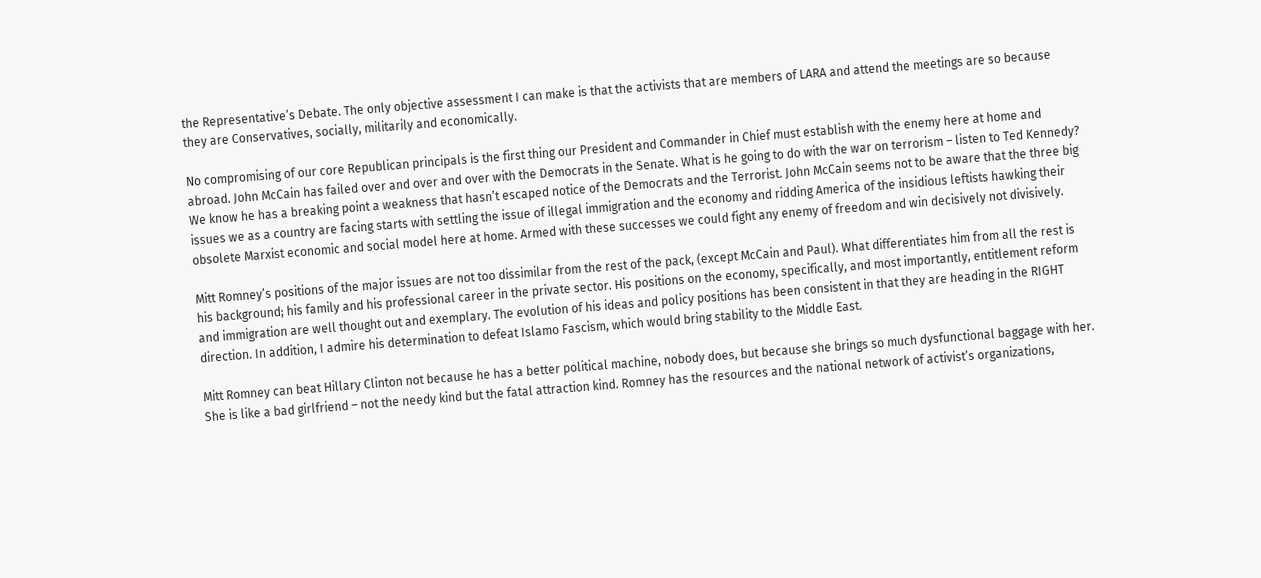the Representative’s Debate. The only objective assessment I can make is that the activists that are members of LARA and attend the meetings are so because they are Conservatives, socially, militarily and economically.

No compromising of our core Republican principals is the first thing our President and Commander in Chief must establish with the enemy here at home and abroad. John McCain has failed over and over and over with the Democrats in the Senate. What is he going to do with the war on terrorism – listen to Ted Kennedy? We know he has a breaking point a weakness that hasn’t escaped notice of the Democrats and the Terrorist. John McCain seems not to be aware that the three big issues we as a country are facing starts with settling the issue of illegal immigration and the economy and ridding America of the insidious leftists hawking their obsolete Marxist economic and social model here at home. Armed with these successes we could fight any enemy of freedom and win decisively not divisively.

Mitt Romney’s positions of the major issues are not too dissimilar from the rest of the pack, (except McCain and Paul). What differentiates him from all the rest is his background; his family and his professional career in the private sector. His positions on the economy, specifically, and most importantly, entitlement reform and immigration are well thought out and exemplary. The evolution of his ideas and policy positions has been consistent in that they are heading in the RIGHT direction. In addition, I admire his determination to defeat Islamo Fascism, which would bring stability to the Middle East.

Mitt Romney can beat Hillary Clinton not because he has a better political machine, nobody does, but because she brings so much dysfunctional baggage with her. She is like a bad girlfriend – not the needy kind but the fatal attraction kind. Romney has the resources and the national network of activist’s organizations,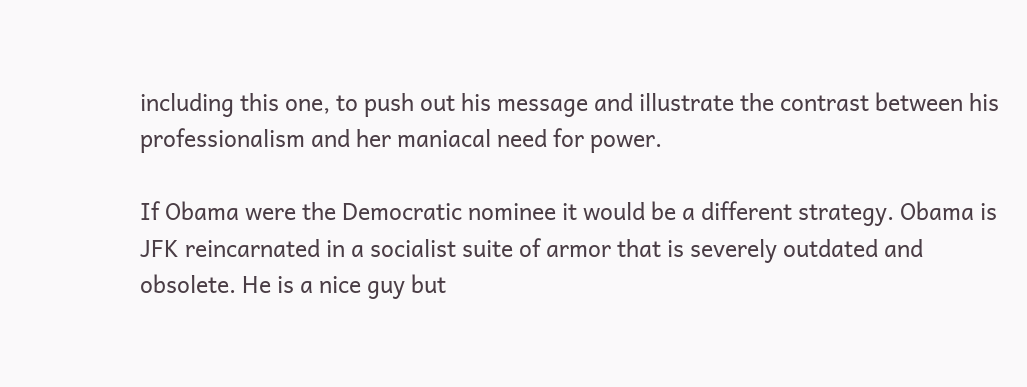including this one, to push out his message and illustrate the contrast between his professionalism and her maniacal need for power.

If Obama were the Democratic nominee it would be a different strategy. Obama is JFK reincarnated in a socialist suite of armor that is severely outdated and obsolete. He is a nice guy but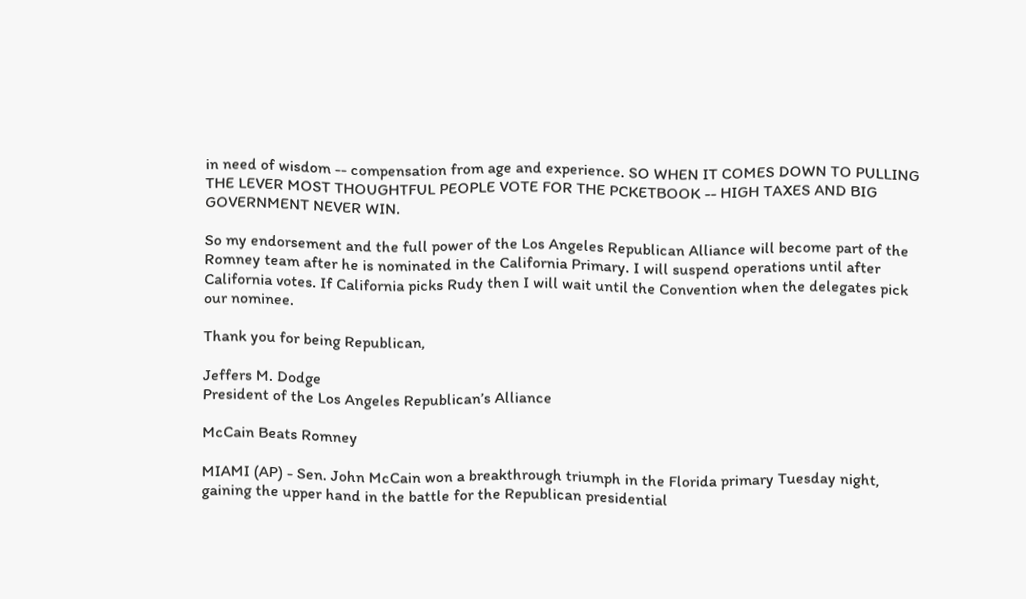in need of wisdom -- compensation from age and experience. SO WHEN IT COMES DOWN TO PULLING THE LEVER MOST THOUGHTFUL PEOPLE VOTE FOR THE PCKETBOOK -- HIGH TAXES AND BIG GOVERNMENT NEVER WIN.

So my endorsement and the full power of the Los Angeles Republican Alliance will become part of the Romney team after he is nominated in the California Primary. I will suspend operations until after California votes. If California picks Rudy then I will wait until the Convention when the delegates pick our nominee.

Thank you for being Republican,

Jeffers M. Dodge
President of the Los Angeles Republican’s Alliance

McCain Beats Romney

MIAMI (AP) - Sen. John McCain won a breakthrough triumph in the Florida primary Tuesday night, gaining the upper hand in the battle for the Republican presidential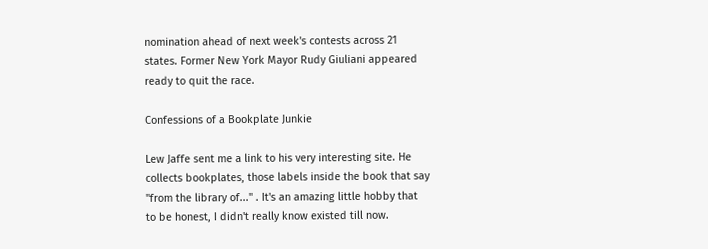nomination ahead of next week's contests across 21 states. Former New York Mayor Rudy Giuliani appeared ready to quit the race.

Confessions of a Bookplate Junkie

Lew Jaffe sent me a link to his very interesting site. He collects bookplates, those labels inside the book that say "from the library of..." . It's an amazing little hobby that to be honest, I didn't really know existed till now.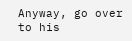Anyway, go over to his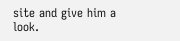site and give him a look.